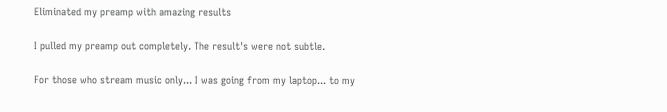Eliminated my preamp with amazing results

I pulled my preamp out completely. The result's were not subtle.

For those who stream music only... I was going from my laptop... to my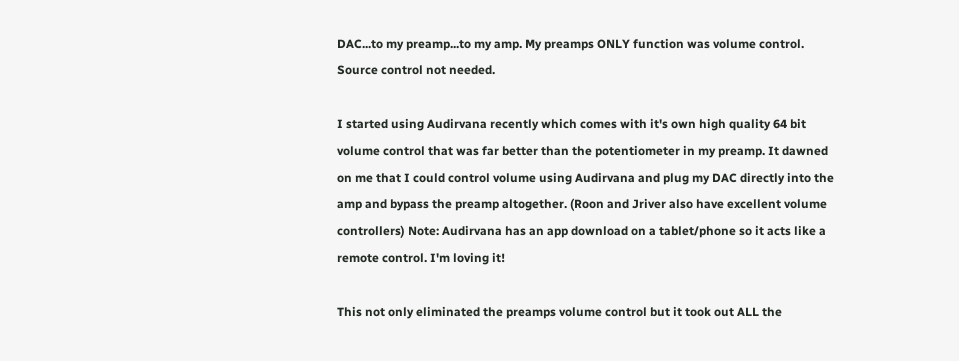DAC...to my preamp...to my amp. My preamps ONLY function was volume control. Source control not needed.

I started using Audirvana recently which comes with it's own high quality 64 bit volume control that was far better than the potentiometer in my preamp. It dawned on me that I could control volume using Audirvana and plug my DAC directly into the amp and bypass the preamp altogether. (Roon and Jriver also have excellent volume controllers) Note: Audirvana has an app download on a tablet/phone so it acts like a remote control. I'm loving it!

This not only eliminated the preamps volume control but it took out ALL the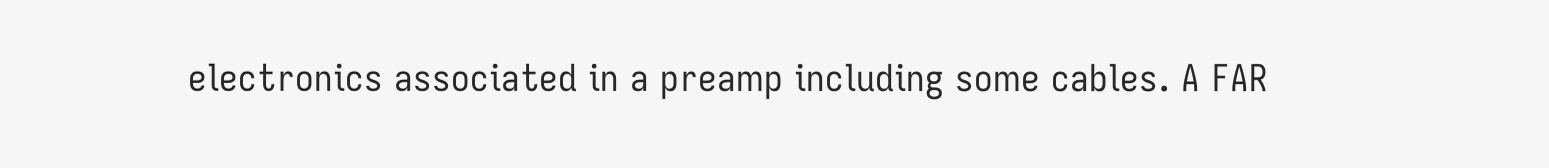electronics associated in a preamp including some cables. A FAR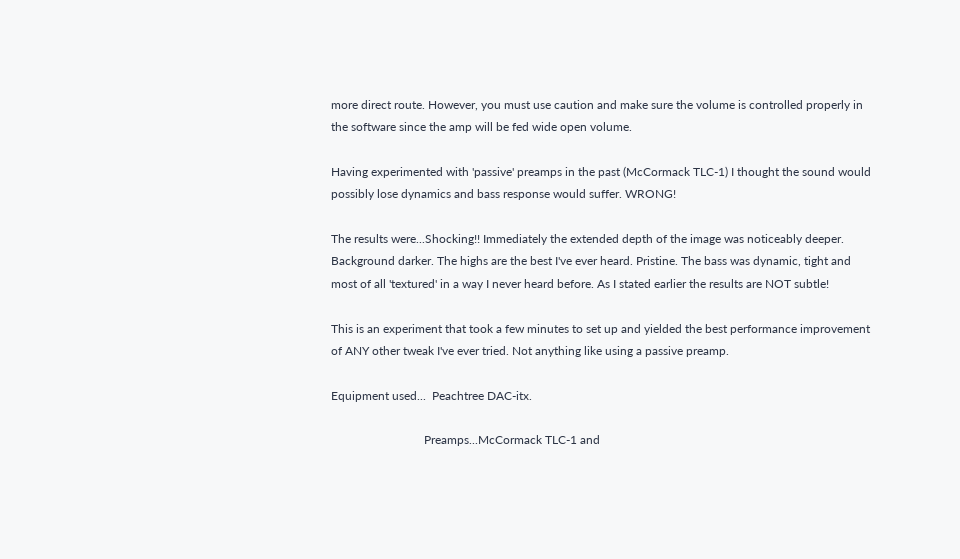more direct route. However, you must use caution and make sure the volume is controlled properly in the software since the amp will be fed wide open volume.

Having experimented with 'passive' preamps in the past (McCormack TLC-1) I thought the sound would possibly lose dynamics and bass response would suffer. WRONG!

The results were...Shocking!! Immediately the extended depth of the image was noticeably deeper. Background darker. The highs are the best I've ever heard. Pristine. The bass was dynamic, tight and most of all 'textured' in a way I never heard before. As I stated earlier the results are NOT subtle!

This is an experiment that took a few minutes to set up and yielded the best performance improvement of ANY other tweak I've ever tried. Not anything like using a passive preamp.

Equipment used...  Peachtree DAC-itx.

                               Preamps...McCormack TLC-1 and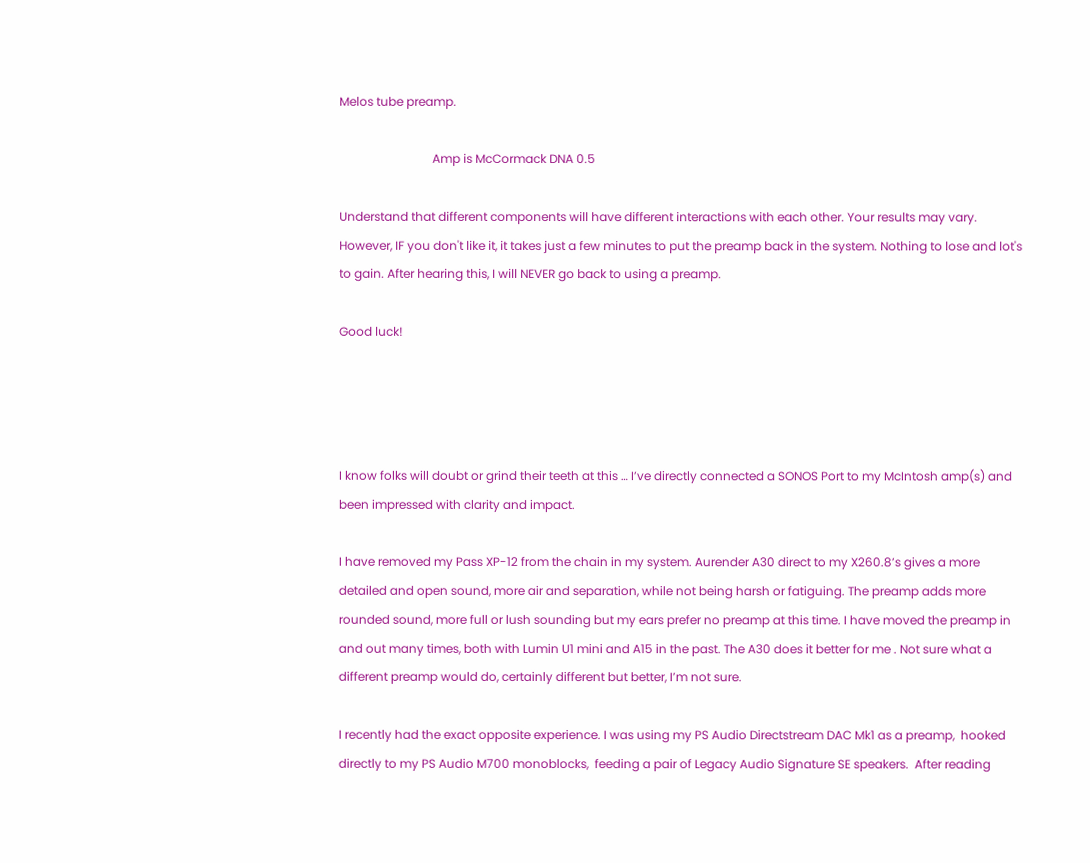Melos tube preamp.

                               Amp is McCormack DNA 0.5

Understand that different components will have different interactions with each other. Your results may vary. However, IF you don't like it, it takes just a few minutes to put the preamp back in the system. Nothing to lose and lot's to gain. After hearing this, I will NEVER go back to using a preamp.

Good luck!




I know folks will doubt or grind their teeth at this … I’ve directly connected a SONOS Port to my McIntosh amp(s) and been impressed with clarity and impact.

I have removed my Pass XP-12 from the chain in my system. Aurender A30 direct to my X260.8’s gives a more detailed and open sound, more air and separation, while not being harsh or fatiguing. The preamp adds more rounded sound, more full or lush sounding but my ears prefer no preamp at this time. I have moved the preamp in and out many times, both with Lumin U1 mini and A15 in the past. The A30 does it better for me . Not sure what a different preamp would do, certainly different but better, I’m not sure.

I recently had the exact opposite experience. I was using my PS Audio Directstream DAC Mk1 as a preamp,  hooked directly to my PS Audio M700 monoblocks,  feeding a pair of Legacy Audio Signature SE speakers.  After reading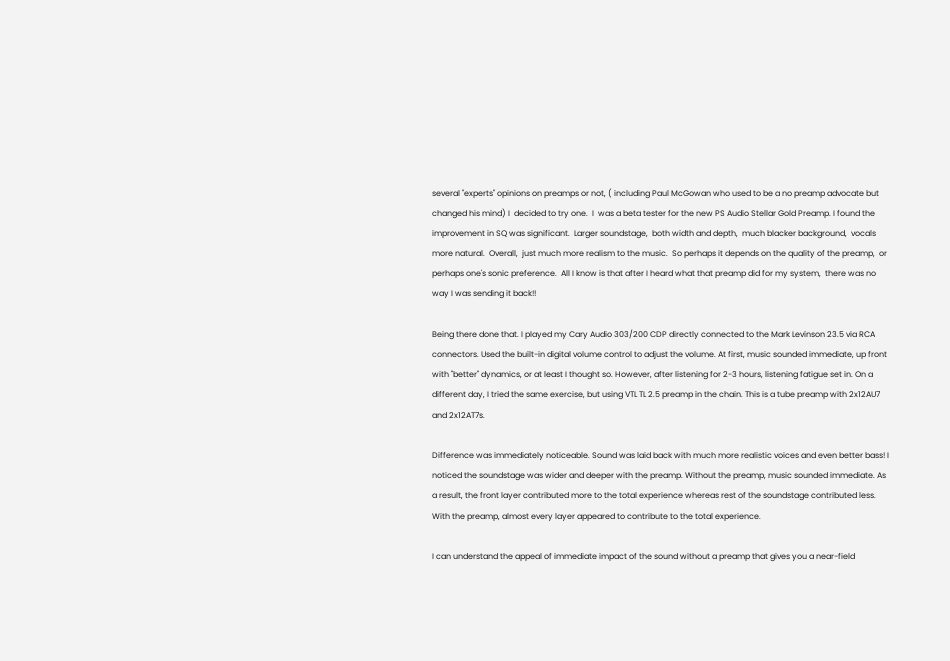several "experts" opinions on preamps or not, ( including Paul McGowan who used to be a no preamp advocate but changed his mind) I  decided to try one.  I  was a beta tester for the new PS Audio Stellar Gold Preamp. I found the improvement in SQ was significant.  Larger soundstage,  both width and depth,  much blacker background,  vocals more natural.  Overall,  just much more realism to the music.  So perhaps it depends on the quality of the preamp,  or perhaps one's sonic preference.  All I know is that after I heard what that preamp did for my system,  there was no way I was sending it back!!

Being there done that. I played my Cary Audio 303/200 CDP directly connected to the Mark Levinson 23.5 via RCA connectors. Used the built-in digital volume control to adjust the volume. At first, music sounded immediate, up front with "better" dynamics, or at least I thought so. However, after listening for 2-3 hours, listening fatigue set in. On a different day, I tried the same exercise, but using VTL TL 2.5 preamp in the chain. This is a tube preamp with 2x12AU7 and 2x12AT7s.

Difference was immediately noticeable. Sound was laid back with much more realistic voices and even better bass! I noticed the soundstage was wider and deeper with the preamp. Without the preamp, music sounded immediate. As a result, the front layer contributed more to the total experience whereas rest of the soundstage contributed less. With the preamp, almost every layer appeared to contribute to the total experience.

I can understand the appeal of immediate impact of the sound without a preamp that gives you a near-field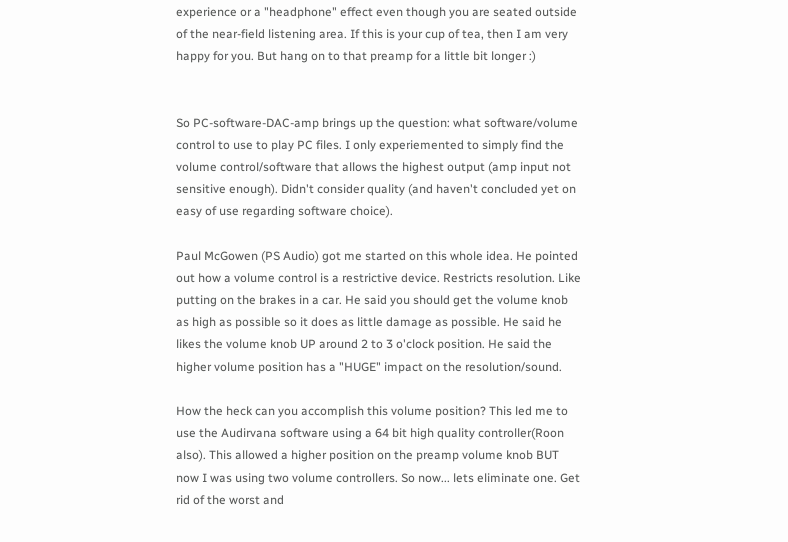experience or a "headphone" effect even though you are seated outside of the near-field listening area. If this is your cup of tea, then I am very happy for you. But hang on to that preamp for a little bit longer :)


So PC-software-DAC-amp brings up the question: what software/volume control to use to play PC files. I only experiemented to simply find the volume control/software that allows the highest output (amp input not sensitive enough). Didn't consider quality (and haven't concluded yet on easy of use regarding software choice).

Paul McGowen (PS Audio) got me started on this whole idea. He pointed out how a volume control is a restrictive device. Restricts resolution. Like putting on the brakes in a car. He said you should get the volume knob as high as possible so it does as little damage as possible. He said he likes the volume knob UP around 2 to 3 o'clock position. He said the higher volume position has a "HUGE" impact on the resolution/sound.

How the heck can you accomplish this volume position? This led me to use the Audirvana software using a 64 bit high quality controller(Roon also). This allowed a higher position on the preamp volume knob BUT now I was using two volume controllers. So now... lets eliminate one. Get rid of the worst and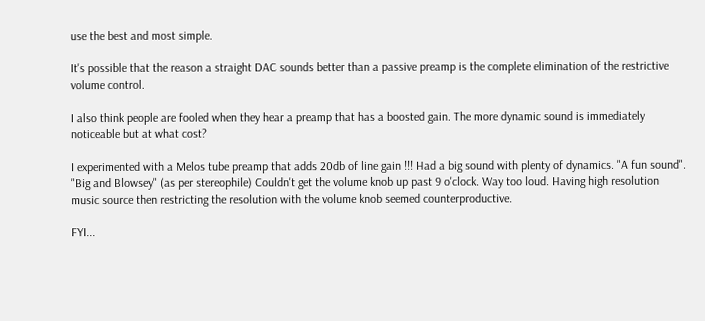use the best and most simple.

It's possible that the reason a straight DAC sounds better than a passive preamp is the complete elimination of the restrictive volume control.

I also think people are fooled when they hear a preamp that has a boosted gain. The more dynamic sound is immediately noticeable but at what cost?

I experimented with a Melos tube preamp that adds 20db of line gain !!! Had a big sound with plenty of dynamics. "A fun sound". "Big and Blowsey" (as per stereophile) Couldn't get the volume knob up past 9 o'clock. Way too loud. Having high resolution music source then restricting the resolution with the volume knob seemed counterproductive.

FYI...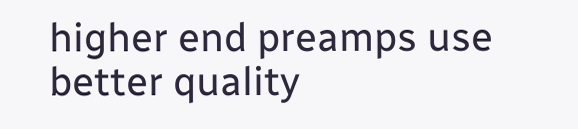higher end preamps use better quality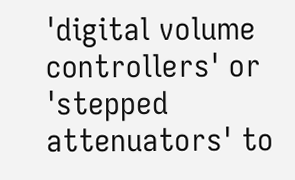'digital volume controllers' or 'stepped attenuators' to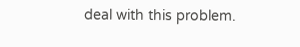deal with this problem.